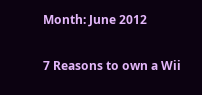Month: June 2012

7 Reasons to own a Wii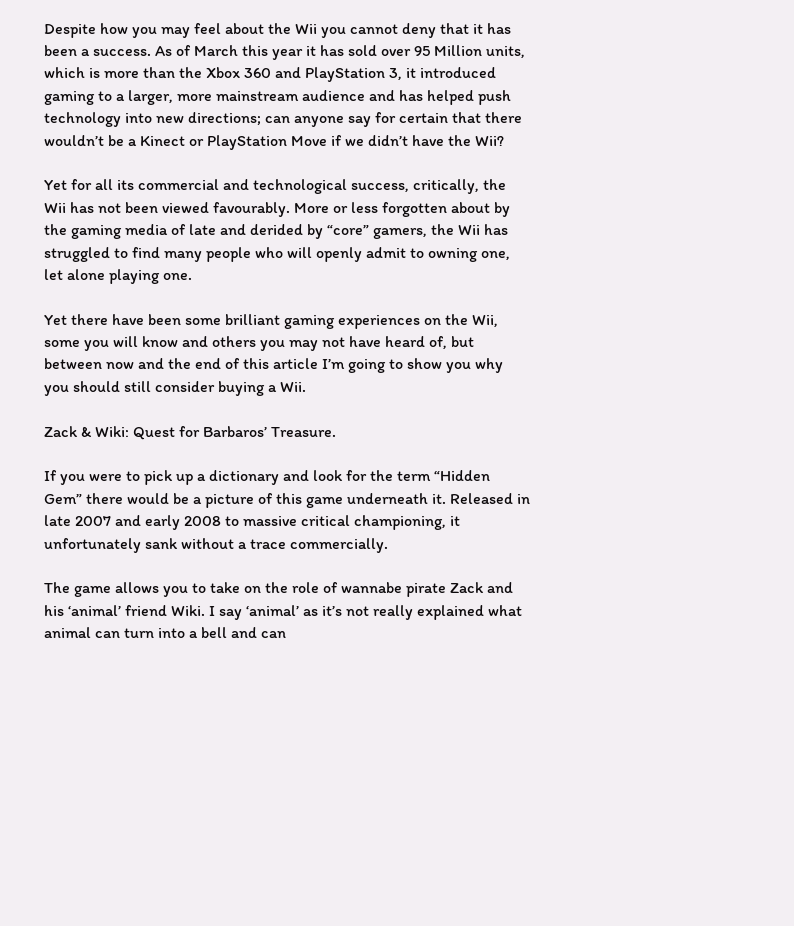Despite how you may feel about the Wii you cannot deny that it has been a success. As of March this year it has sold over 95 Million units, which is more than the Xbox 360 and PlayStation 3, it introduced gaming to a larger, more mainstream audience and has helped push technology into new directions; can anyone say for certain that there wouldn’t be a Kinect or PlayStation Move if we didn’t have the Wii?

Yet for all its commercial and technological success, critically, the Wii has not been viewed favourably. More or less forgotten about by the gaming media of late and derided by “core” gamers, the Wii has struggled to find many people who will openly admit to owning one, let alone playing one.

Yet there have been some brilliant gaming experiences on the Wii, some you will know and others you may not have heard of, but between now and the end of this article I’m going to show you why you should still consider buying a Wii.

Zack & Wiki: Quest for Barbaros’ Treasure.

If you were to pick up a dictionary and look for the term “Hidden Gem” there would be a picture of this game underneath it. Released in late 2007 and early 2008 to massive critical championing, it unfortunately sank without a trace commercially.

The game allows you to take on the role of wannabe pirate Zack and his ‘animal’ friend Wiki. I say ‘animal’ as it’s not really explained what animal can turn into a bell and can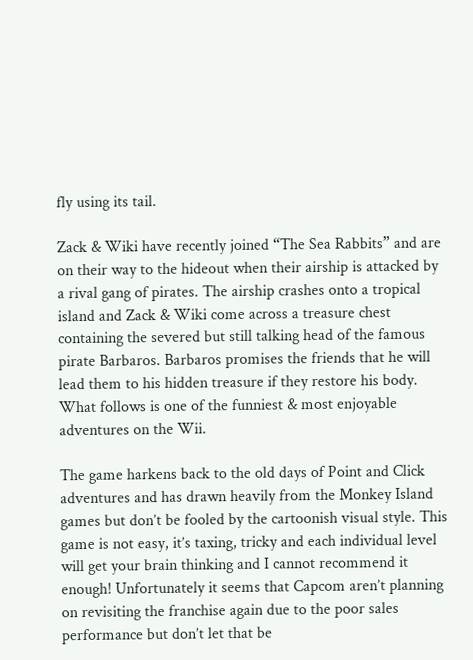fly using its tail.

Zack & Wiki have recently joined “The Sea Rabbits” and are on their way to the hideout when their airship is attacked by a rival gang of pirates. The airship crashes onto a tropical island and Zack & Wiki come across a treasure chest containing the severed but still talking head of the famous pirate Barbaros. Barbaros promises the friends that he will lead them to his hidden treasure if they restore his body. What follows is one of the funniest & most enjoyable adventures on the Wii.

The game harkens back to the old days of Point and Click adventures and has drawn heavily from the Monkey Island games but don’t be fooled by the cartoonish visual style. This game is not easy, it’s taxing, tricky and each individual level will get your brain thinking and I cannot recommend it enough! Unfortunately it seems that Capcom aren’t planning on revisiting the franchise again due to the poor sales performance but don’t let that be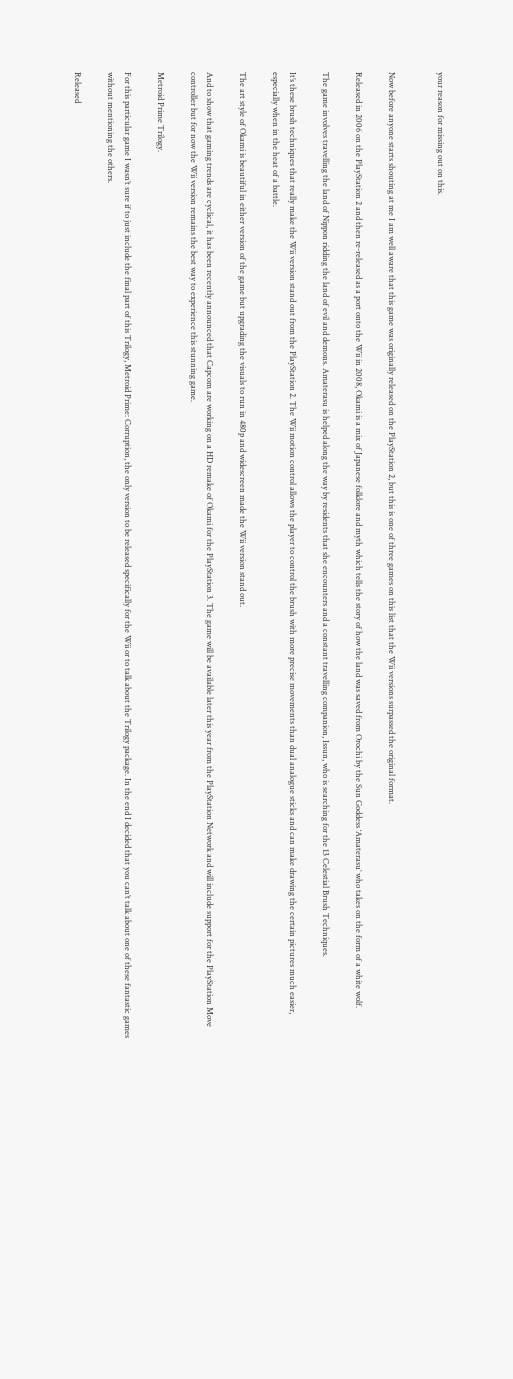your reason for missing out on this.


Now before anyone starts shouting at me I am well aware that this game was originally released on the PlayStation 2, but this is one of three games on this list that the Wii versions surpassed the original format.

Released in 2006 on the PlayStation 2 and then re-released as a port onto the Wii in 2008, Okami is a mix of Japanese folklore and myth which tells the story of how the land was saved from Orochi by the Sun Goddess ‘Amaterasu’ who takes on the form of a white wolf.

The game involves travelling the land of Nippon ridding the land of evil and demons. Amaterasu is helped along the way by residents that she encounters and a constant travelling companion, Issun, who is searching for the 13 Celestial Brush Techniques.

It’s these brush techniques that really make the Wii version stand out from the PlayStation 2. The Wii motion control allows the player to control the brush with more precise movements than dual analogue sticks and can make drawing the certain pictures much easier, especially when in the heat of a battle.

The art style of Okami is beautiful in either version of the game but upgrading the visuals to run in 480p and widescreen made the Wii version stand out.

And to show that gaming trends are cyclical, it has been recently announced that Capcom are working on a HD remake of Okami for the PlayStation 3. The game will be available later this year from the PlayStation Network and will include support for the PlayStation Move controller but for now the Wii version remains the best way to experience this stunning game.

Metroid Prime Trilogy.

For this particular game I wasn’t sure if to just include the final part of this Trilogy, Metroid Prime: Corruption, the only version to be released specifically for the Wii or to talk about the Trilogy package. In the end I decided that you can’t talk about one of these fantastic games without mentioning the others.

Released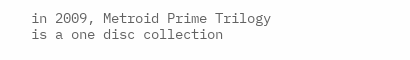in 2009, Metroid Prime Trilogy is a one disc collection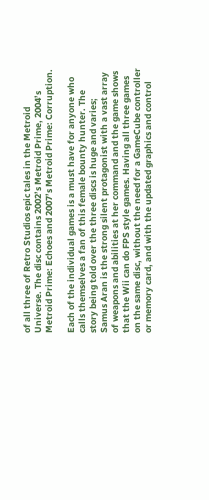of all three of Retro Studios epic tales in the Metroid Universe. The disc contains 2002’s Metroid Prime, 2004’s Metroid Prime: Echoes and 2007’s Metroid Prime: Corruption.

Each of the individual games is a must have for anyone who calls themselves a fan of this female bounty hunter. The story being told over the three discs is huge and varies; Samus Aran is the strong silent protagonist with a vast array of weapons and abilities at her command and the game shows that the Wii can do FPS style games. Having all three games on the same disc, without the need for a GameCube controller or memory card, and with the updated graphics and control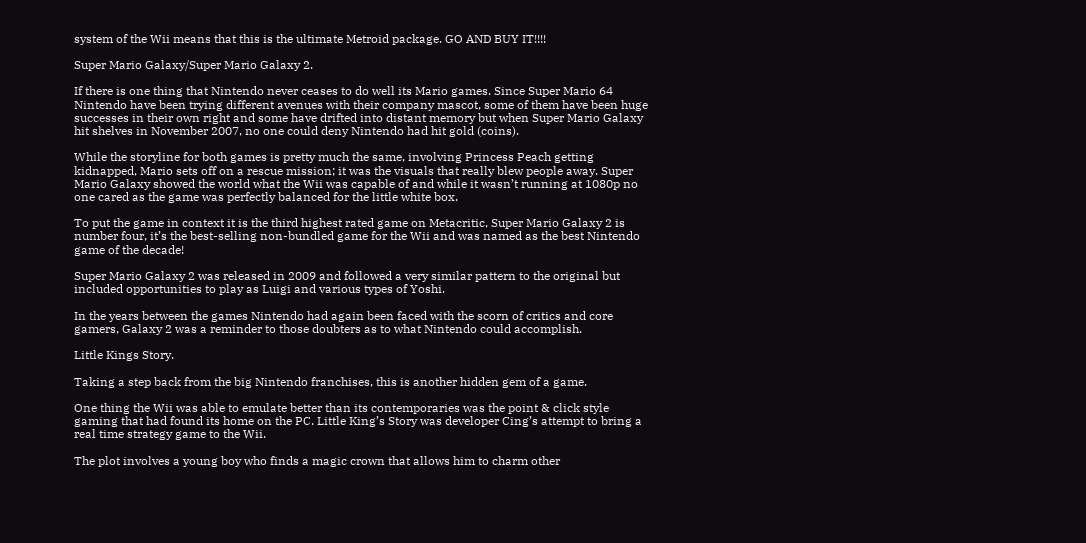system of the Wii means that this is the ultimate Metroid package. GO AND BUY IT!!!!

Super Mario Galaxy/Super Mario Galaxy 2.

If there is one thing that Nintendo never ceases to do well its Mario games. Since Super Mario 64 Nintendo have been trying different avenues with their company mascot, some of them have been huge successes in their own right and some have drifted into distant memory but when Super Mario Galaxy hit shelves in November 2007, no one could deny Nintendo had hit gold (coins).

While the storyline for both games is pretty much the same, involving Princess Peach getting kidnapped, Mario sets off on a rescue mission; it was the visuals that really blew people away. Super Mario Galaxy showed the world what the Wii was capable of and while it wasn’t running at 1080p no one cared as the game was perfectly balanced for the little white box.

To put the game in context it is the third highest rated game on Metacritic, Super Mario Galaxy 2 is number four, it’s the best-selling non-bundled game for the Wii and was named as the best Nintendo game of the decade!

Super Mario Galaxy 2 was released in 2009 and followed a very similar pattern to the original but included opportunities to play as Luigi and various types of Yoshi.

In the years between the games Nintendo had again been faced with the scorn of critics and core gamers, Galaxy 2 was a reminder to those doubters as to what Nintendo could accomplish.

Little Kings Story.

Taking a step back from the big Nintendo franchises, this is another hidden gem of a game.

One thing the Wii was able to emulate better than its contemporaries was the point & click style gaming that had found its home on the PC. Little King’s Story was developer Cing’s attempt to bring a real time strategy game to the Wii.

The plot involves a young boy who finds a magic crown that allows him to charm other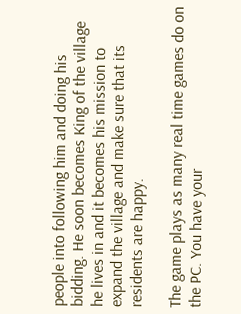people into following him and doing his bidding. He soon becomes King of the village he lives in and it becomes his mission to expand the village and make sure that its residents are happy.

The game plays as many real time games do on the PC. You have your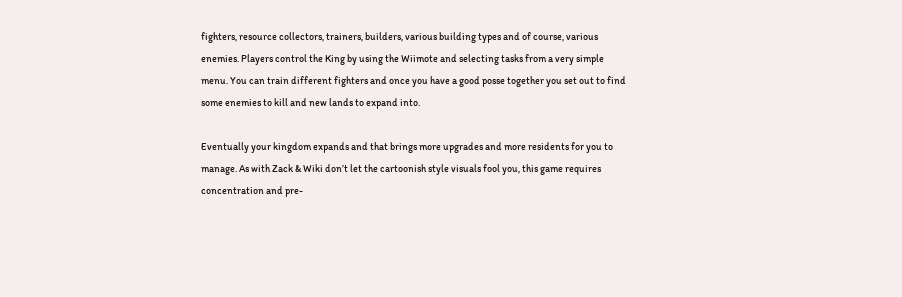fighters, resource collectors, trainers, builders, various building types and of course, various enemies. Players control the King by using the Wiimote and selecting tasks from a very simple menu. You can train different fighters and once you have a good posse together you set out to find some enemies to kill and new lands to expand into.

Eventually your kingdom expands and that brings more upgrades and more residents for you to manage. As with Zack & Wiki don’t let the cartoonish style visuals fool you, this game requires concentration and pre-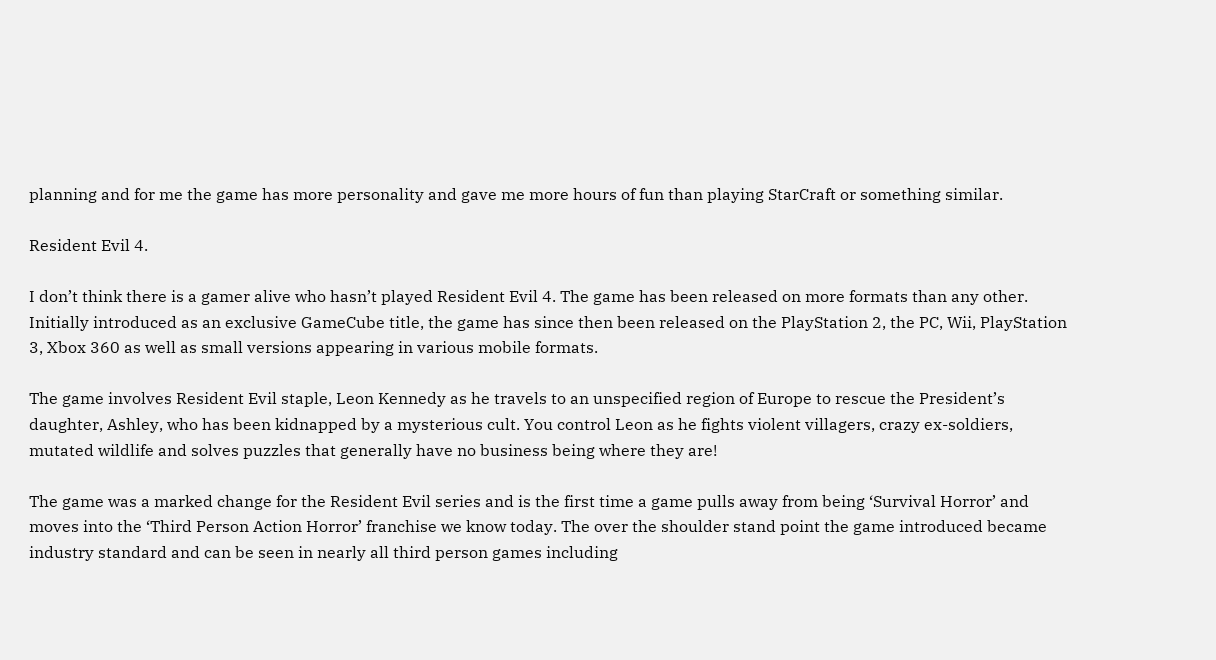planning and for me the game has more personality and gave me more hours of fun than playing StarCraft or something similar.

Resident Evil 4.

I don’t think there is a gamer alive who hasn’t played Resident Evil 4. The game has been released on more formats than any other. Initially introduced as an exclusive GameCube title, the game has since then been released on the PlayStation 2, the PC, Wii, PlayStation 3, Xbox 360 as well as small versions appearing in various mobile formats.

The game involves Resident Evil staple, Leon Kennedy as he travels to an unspecified region of Europe to rescue the President’s daughter, Ashley, who has been kidnapped by a mysterious cult. You control Leon as he fights violent villagers, crazy ex-soldiers, mutated wildlife and solves puzzles that generally have no business being where they are!

The game was a marked change for the Resident Evil series and is the first time a game pulls away from being ‘Survival Horror’ and moves into the ‘Third Person Action Horror’ franchise we know today. The over the shoulder stand point the game introduced became industry standard and can be seen in nearly all third person games including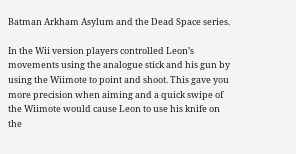Batman Arkham Asylum and the Dead Space series.

In the Wii version players controlled Leon’s movements using the analogue stick and his gun by using the Wiimote to point and shoot. This gave you more precision when aiming and a quick swipe of the Wiimote would cause Leon to use his knife on the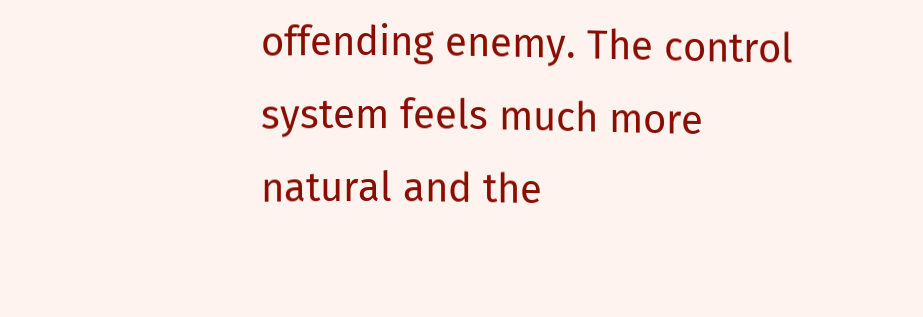offending enemy. The control system feels much more natural and the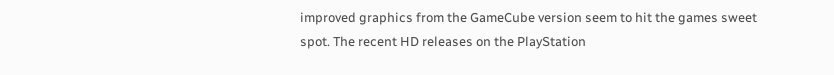improved graphics from the GameCube version seem to hit the games sweet spot. The recent HD releases on the PlayStation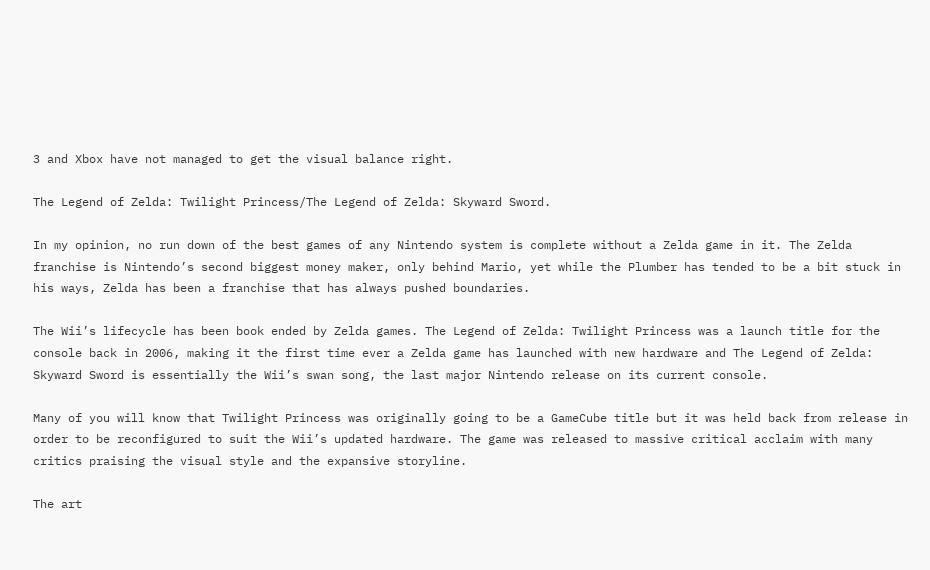3 and Xbox have not managed to get the visual balance right.

The Legend of Zelda: Twilight Princess/The Legend of Zelda: Skyward Sword.

In my opinion, no run down of the best games of any Nintendo system is complete without a Zelda game in it. The Zelda franchise is Nintendo’s second biggest money maker, only behind Mario, yet while the Plumber has tended to be a bit stuck in his ways, Zelda has been a franchise that has always pushed boundaries.

The Wii’s lifecycle has been book ended by Zelda games. The Legend of Zelda: Twilight Princess was a launch title for the console back in 2006, making it the first time ever a Zelda game has launched with new hardware and The Legend of Zelda: Skyward Sword is essentially the Wii’s swan song, the last major Nintendo release on its current console.

Many of you will know that Twilight Princess was originally going to be a GameCube title but it was held back from release in order to be reconfigured to suit the Wii’s updated hardware. The game was released to massive critical acclaim with many critics praising the visual style and the expansive storyline.

The art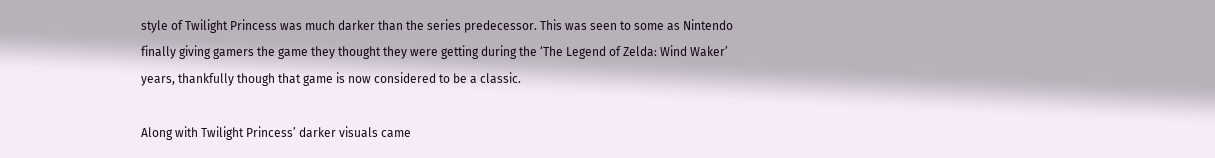style of Twilight Princess was much darker than the series predecessor. This was seen to some as Nintendo finally giving gamers the game they thought they were getting during the ‘The Legend of Zelda: Wind Waker’ years, thankfully though that game is now considered to be a classic.

Along with Twilight Princess’ darker visuals came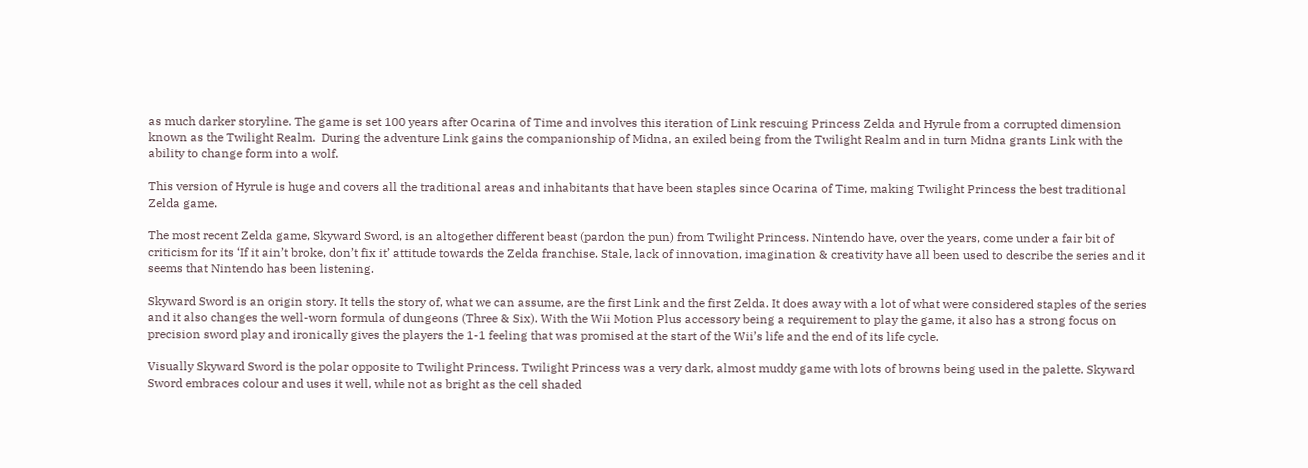as much darker storyline. The game is set 100 years after Ocarina of Time and involves this iteration of Link rescuing Princess Zelda and Hyrule from a corrupted dimension known as the Twilight Realm.  During the adventure Link gains the companionship of Midna, an exiled being from the Twilight Realm and in turn Midna grants Link with the ability to change form into a wolf.

This version of Hyrule is huge and covers all the traditional areas and inhabitants that have been staples since Ocarina of Time, making Twilight Princess the best traditional Zelda game.

The most recent Zelda game, Skyward Sword, is an altogether different beast (pardon the pun) from Twilight Princess. Nintendo have, over the years, come under a fair bit of criticism for its ‘If it ain’t broke, don’t fix it’ attitude towards the Zelda franchise. Stale, lack of innovation, imagination & creativity have all been used to describe the series and it seems that Nintendo has been listening.

Skyward Sword is an origin story. It tells the story of, what we can assume, are the first Link and the first Zelda. It does away with a lot of what were considered staples of the series and it also changes the well-worn formula of dungeons (Three & Six). With the Wii Motion Plus accessory being a requirement to play the game, it also has a strong focus on precision sword play and ironically gives the players the 1-1 feeling that was promised at the start of the Wii’s life and the end of its life cycle.

Visually Skyward Sword is the polar opposite to Twilight Princess. Twilight Princess was a very dark, almost muddy game with lots of browns being used in the palette. Skyward Sword embraces colour and uses it well, while not as bright as the cell shaded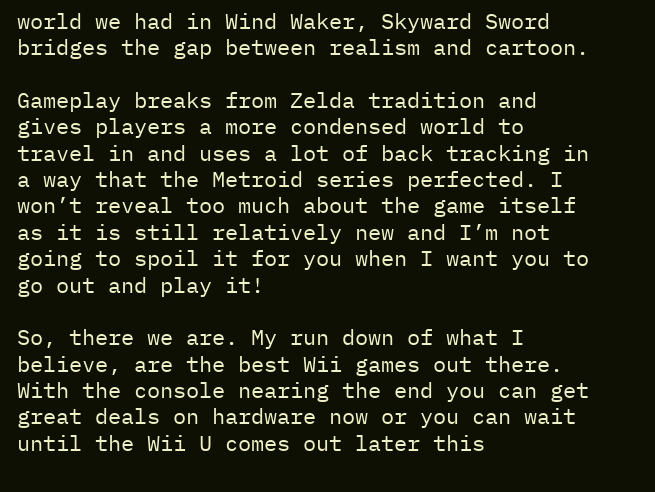world we had in Wind Waker, Skyward Sword bridges the gap between realism and cartoon.

Gameplay breaks from Zelda tradition and gives players a more condensed world to travel in and uses a lot of back tracking in a way that the Metroid series perfected. I won’t reveal too much about the game itself as it is still relatively new and I’m not going to spoil it for you when I want you to go out and play it!

So, there we are. My run down of what I believe, are the best Wii games out there. With the console nearing the end you can get great deals on hardware now or you can wait until the Wii U comes out later this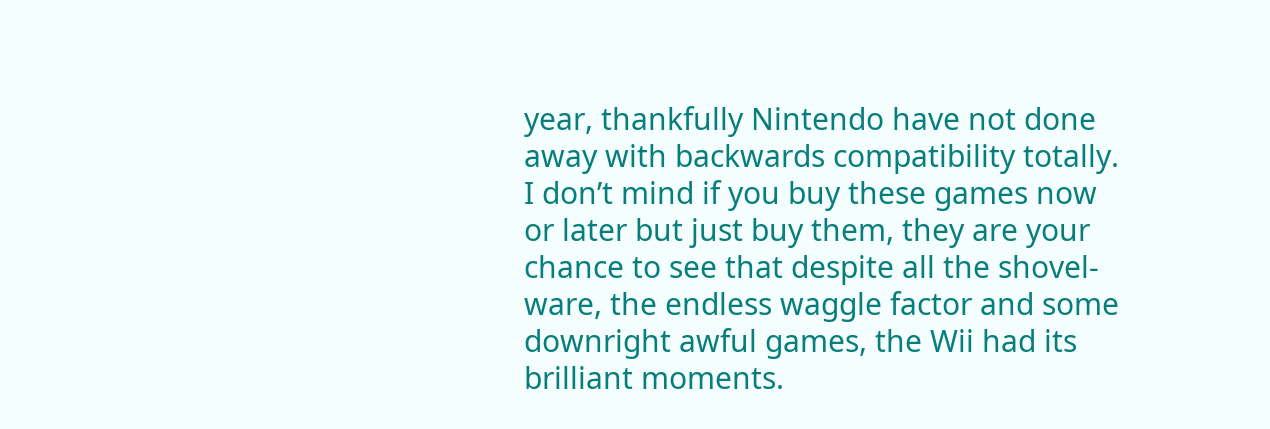year, thankfully Nintendo have not done away with backwards compatibility totally. I don’t mind if you buy these games now or later but just buy them, they are your chance to see that despite all the shovel-ware, the endless waggle factor and some downright awful games, the Wii had its brilliant moments.